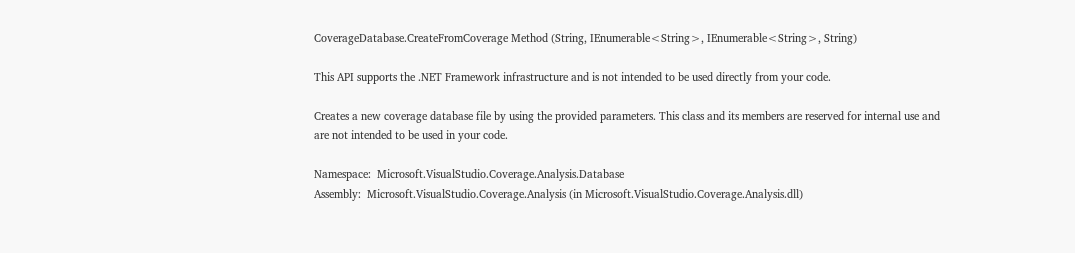CoverageDatabase.CreateFromCoverage Method (String, IEnumerable<String>, IEnumerable<String>, String)

This API supports the .NET Framework infrastructure and is not intended to be used directly from your code.

Creates a new coverage database file by using the provided parameters. This class and its members are reserved for internal use and are not intended to be used in your code.

Namespace:  Microsoft.VisualStudio.Coverage.Analysis.Database
Assembly:  Microsoft.VisualStudio.Coverage.Analysis (in Microsoft.VisualStudio.Coverage.Analysis.dll)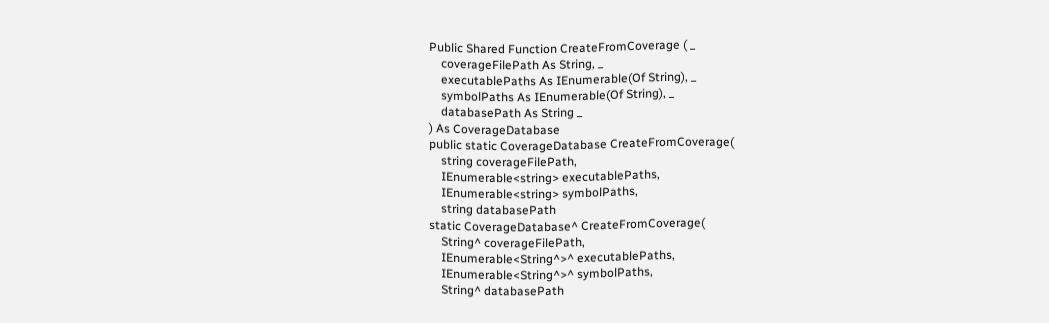Public Shared Function CreateFromCoverage ( _
    coverageFilePath As String, _
    executablePaths As IEnumerable(Of String), _
    symbolPaths As IEnumerable(Of String), _
    databasePath As String _
) As CoverageDatabase
public static CoverageDatabase CreateFromCoverage(
    string coverageFilePath,
    IEnumerable<string> executablePaths,
    IEnumerable<string> symbolPaths,
    string databasePath
static CoverageDatabase^ CreateFromCoverage(
    String^ coverageFilePath,
    IEnumerable<String^>^ executablePaths,
    IEnumerable<String^>^ symbolPaths,
    String^ databasePath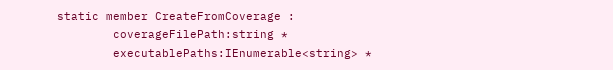static member CreateFromCoverage :
        coverageFilePath:string *
        executablePaths:IEnumerable<string> *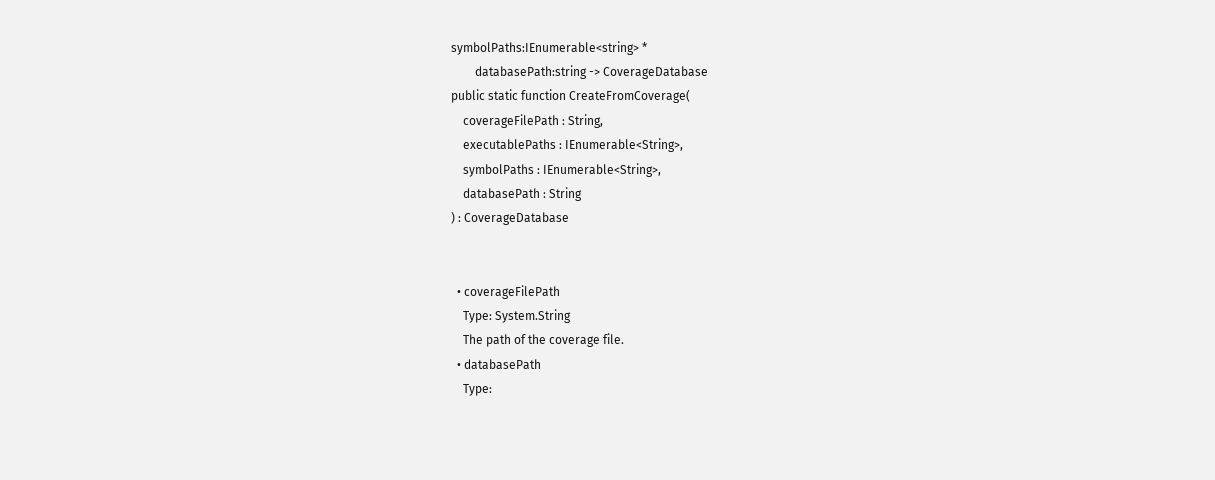symbolPaths:IEnumerable<string> *
        databasePath:string -> CoverageDatabase
public static function CreateFromCoverage(
    coverageFilePath : String,
    executablePaths : IEnumerable<String>,
    symbolPaths : IEnumerable<String>,
    databasePath : String
) : CoverageDatabase


  • coverageFilePath
    Type: System.String
    The path of the coverage file.
  • databasePath
    Type: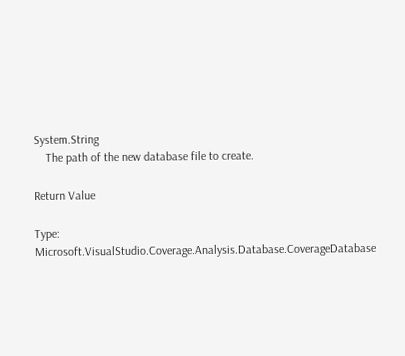System.String
    The path of the new database file to create.

Return Value

Type: Microsoft.VisualStudio.Coverage.Analysis.Database.CoverageDatabase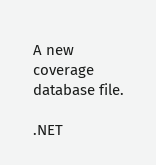A new coverage database file.

.NET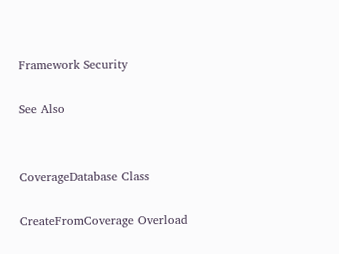Framework Security

See Also


CoverageDatabase Class

CreateFromCoverage Overload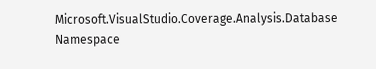Microsoft.VisualStudio.Coverage.Analysis.Database Namespace